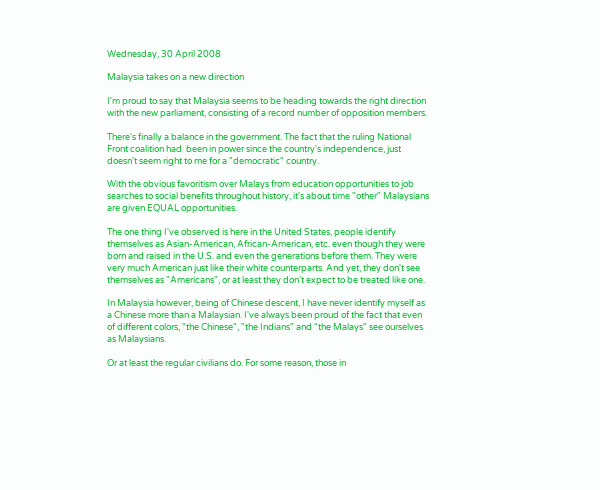Wednesday, 30 April 2008

Malaysia takes on a new direction

I'm proud to say that Malaysia seems to be heading towards the right direction with the new parliament, consisting of a record number of opposition members.

There's finally a balance in the government. The fact that the ruling National Front coalition had  been in power since the country's independence, just doesn't seem right to me for a "democratic" country.

With the obvious favoritism over Malays from education opportunities to job searches to social benefits throughout history, it's about time "other" Malaysians are given EQUAL opportunities.

The one thing I've observed is here in the United States, people identify themselves as Asian-American, African-American, etc. even though they were born and raised in the U.S. and even the generations before them. They were very much American just like their white counterparts. And yet, they don't see themselves as "Americans", or at least they don't expect to be treated like one.

In Malaysia however, being of Chinese descent, I have never identify myself as a Chinese more than a Malaysian. I've always been proud of the fact that even of different colors, "the Chinese", "the Indians" and "the Malays" see ourselves as Malaysians.

Or at least the regular civilians do. For some reason, those in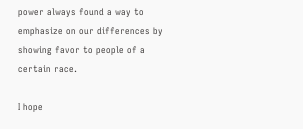power always found a way to emphasize on our differences by showing favor to people of a certain race.

I hope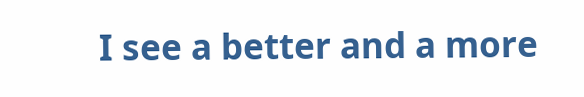I see a better and a more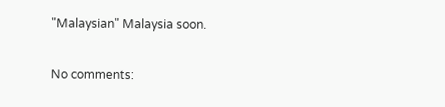"Malaysian" Malaysia soon.

No comments: